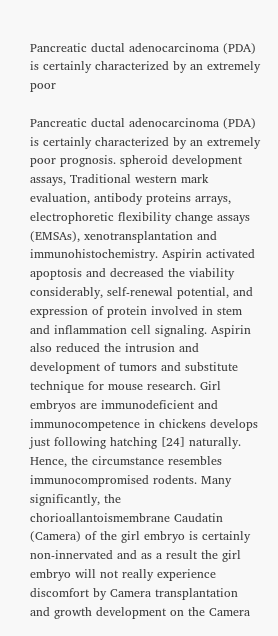Pancreatic ductal adenocarcinoma (PDA) is certainly characterized by an extremely poor

Pancreatic ductal adenocarcinoma (PDA) is certainly characterized by an extremely poor prognosis. spheroid development assays, Traditional western mark evaluation, antibody proteins arrays, electrophoretic flexibility change assays (EMSAs), xenotransplantation and immunohistochemistry. Aspirin activated apoptosis and decreased the viability considerably, self-renewal potential, and expression of protein involved in stem and inflammation cell signaling. Aspirin also reduced the intrusion and development of tumors and substitute technique for mouse research. Girl embryos are immunodeficient and immunocompetence in chickens develops just following hatching [24] naturally. Hence, the circumstance resembles immunocompromised rodents. Many significantly, the chorioallantoismembrane Caudatin (Camera) of the girl embryo is certainly non-innervated and as a result the girl embryo will not really experience discomfort by Camera transplantation and growth development on the Camera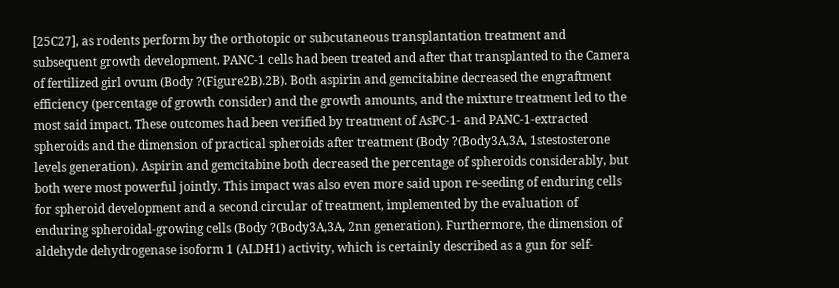[25C27], as rodents perform by the orthotopic or subcutaneous transplantation treatment and subsequent growth development. PANC-1 cells had been treated and after that transplanted to the Camera of fertilized girl ovum (Body ?(Figure2B).2B). Both aspirin and gemcitabine decreased the engraftment efficiency (percentage of growth consider) and the growth amounts, and the mixture treatment led to the most said impact. These outcomes had been verified by treatment of AsPC-1- and PANC-1-extracted spheroids and the dimension of practical spheroids after treatment (Body ?(Body3A,3A, 1stestosterone levels generation). Aspirin and gemcitabine both decreased the percentage of spheroids considerably, but both were most powerful jointly. This impact was also even more said upon re-seeding of enduring cells for spheroid development and a second circular of treatment, implemented by the evaluation of enduring spheroidal-growing cells (Body ?(Body3A,3A, 2nn generation). Furthermore, the dimension of aldehyde dehydrogenase isoform 1 (ALDH1) activity, which is certainly described as a gun for self-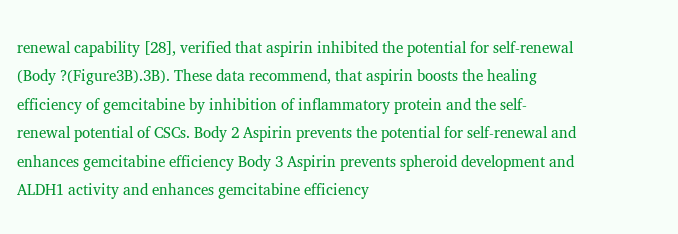renewal capability [28], verified that aspirin inhibited the potential for self-renewal (Body ?(Figure3B).3B). These data recommend, that aspirin boosts the healing efficiency of gemcitabine by inhibition of inflammatory protein and the self-renewal potential of CSCs. Body 2 Aspirin prevents the potential for self-renewal and enhances gemcitabine efficiency Body 3 Aspirin prevents spheroid development and ALDH1 activity and enhances gemcitabine efficiency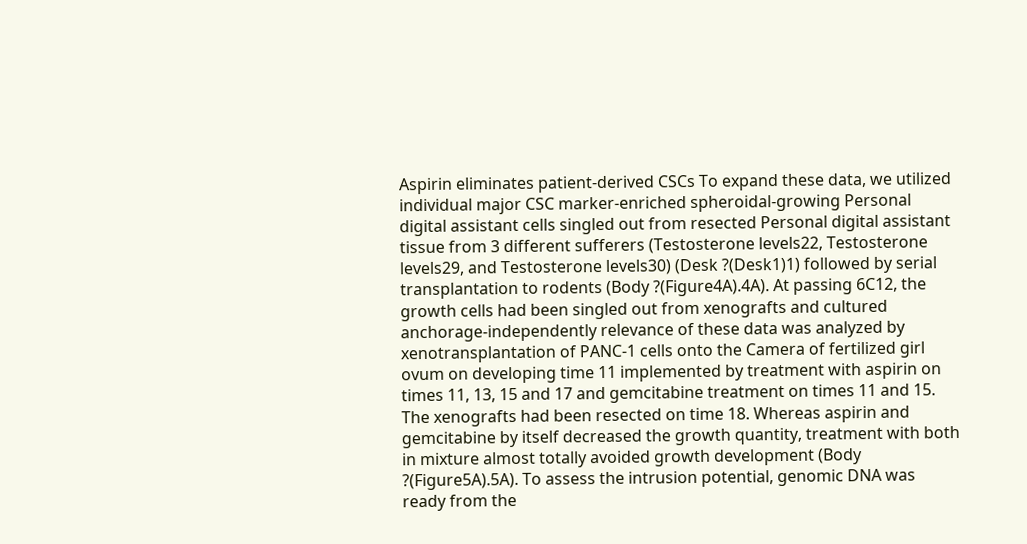Aspirin eliminates patient-derived CSCs To expand these data, we utilized individual major CSC marker-enriched spheroidal-growing Personal digital assistant cells singled out from resected Personal digital assistant tissue from 3 different sufferers (Testosterone levels22, Testosterone levels29, and Testosterone levels30) (Desk ?(Desk1)1) followed by serial transplantation to rodents (Body ?(Figure4A).4A). At passing 6C12, the growth cells had been singled out from xenografts and cultured anchorage-independently relevance of these data was analyzed by xenotransplantation of PANC-1 cells onto the Camera of fertilized girl ovum on developing time 11 implemented by treatment with aspirin on times 11, 13, 15 and 17 and gemcitabine treatment on times 11 and 15. The xenografts had been resected on time 18. Whereas aspirin and gemcitabine by itself decreased the growth quantity, treatment with both in mixture almost totally avoided growth development (Body ?(Figure5A).5A). To assess the intrusion potential, genomic DNA was ready from the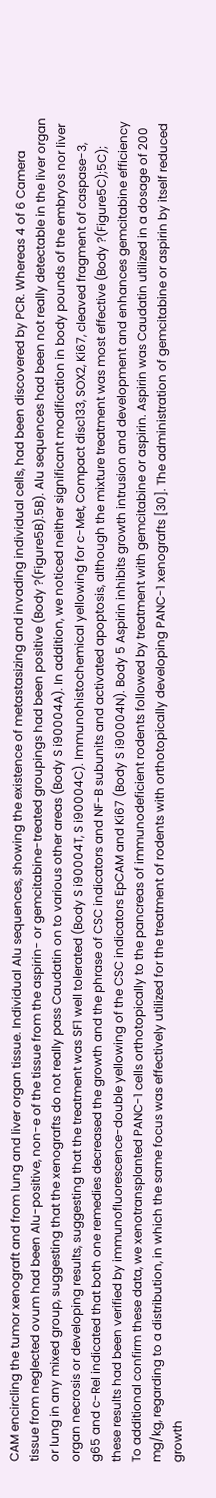CAM encircling the tumor xenograft and from lung and liver organ tissue. Individual Alu sequences, showing the existence of metastasizing and invading individual cells, had been discovered by PCR. Whereas 4 of 6 Camera tissue from neglected ovum had been Alu-positive, non-e of the tissue from the aspirin- or gemcitabine-treated groupings had been positive (Body ?(Figure5B).5B). Alu sequences had been not really detectable in the liver organ or lung in any mixed group, suggesting that the xenografts do not really pass Caudatin on to various other areas (Body S i90004A). In addition, we noticed neither significant modification in body pounds of the embryos nor liver organ necrosis or developing results, suggesting that the treatment was SF1 well tolerated (Body S i90004T, S i90004C). Immunohistochemical yellowing for c-Met, Compact disc133, SOX2, Ki67, cleaved fragment of caspase-3, g65 and c-Rel indicated that both one remedies decreased the growth and the phrase of CSC indicators and NF-B subunits and activated apoptosis, although the mixture treatment was most effective (Body ?(Figure5C);5C); these results had been verified by immunofluorescence-double yellowing of the CSC indicators EpCAM and Ki67 (Body S i90004N). Body 5 Aspirin inhibits growth intrusion and development and enhances gemcitabine efficiency To additional confirm these data, we xenotransplanted PANC-1 cells orthotopically to the pancreas of immunodeficient rodents followed by treatment with gemcitabine or aspirin. Aspirin was Caudatin utilized in a dosage of 200 mg/kg, regarding to a distribution, in which the same focus was effectively utilized for the treatment of rodents with orthotopically developing PANC-1 xenografts [30]. The administration of gemcitabine or aspirin by itself reduced growth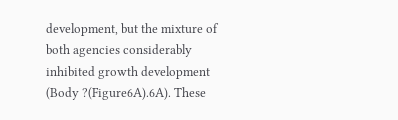development, but the mixture of both agencies considerably inhibited growth development (Body ?(Figure6A).6A). These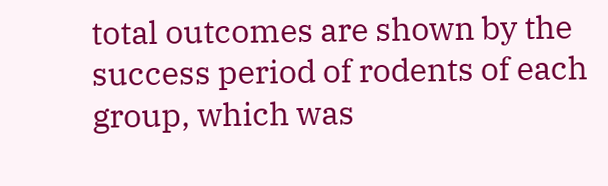total outcomes are shown by the success period of rodents of each group, which was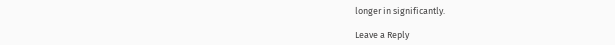longer in significantly.

Leave a Reply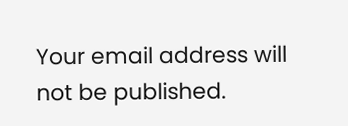Your email address will not be published.